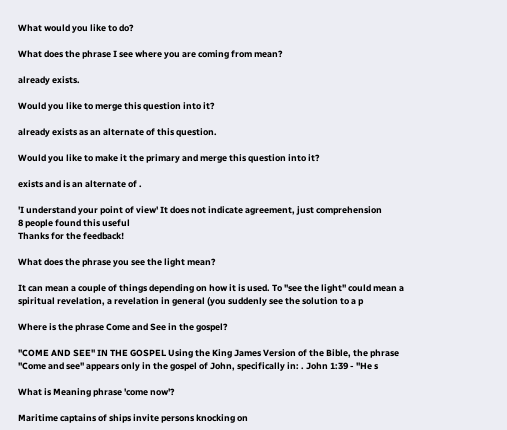What would you like to do?

What does the phrase I see where you are coming from mean?

already exists.

Would you like to merge this question into it?

already exists as an alternate of this question.

Would you like to make it the primary and merge this question into it?

exists and is an alternate of .

'I understand your point of view' It does not indicate agreement, just comprehension
8 people found this useful
Thanks for the feedback!

What does the phrase you see the light mean?

It can mean a couple of things depending on how it is used. To "see the light" could mean a spiritual revelation, a revelation in general (you suddenly see the solution to a p

Where is the phrase Come and See in the gospel?

"COME AND SEE" IN THE GOSPEL Using the King James Version of the Bible, the phrase "Come and see" appears only in the gospel of John, specifically in: . John 1:39 - "He s

What is Meaning phrase 'come now'?

Maritime captains of ships invite persons knocking on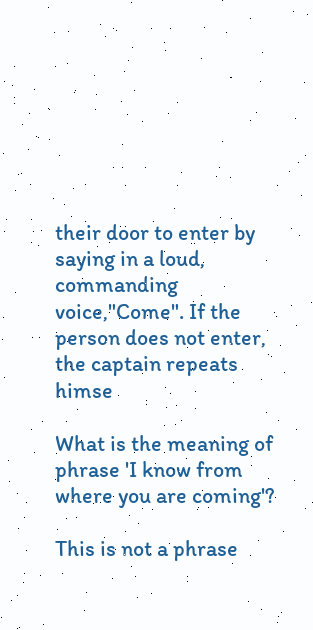their door to enter by saying in a loud, commanding voice,"Come". If the person does not enter, the captain repeats himse

What is the meaning of phrase 'I know from where you are coming'?

This is not a phrase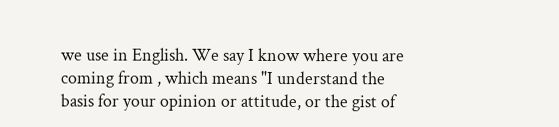we use in English. We say I know where you are coming from , which means "I understand the basis for your opinion or attitude, or the gist of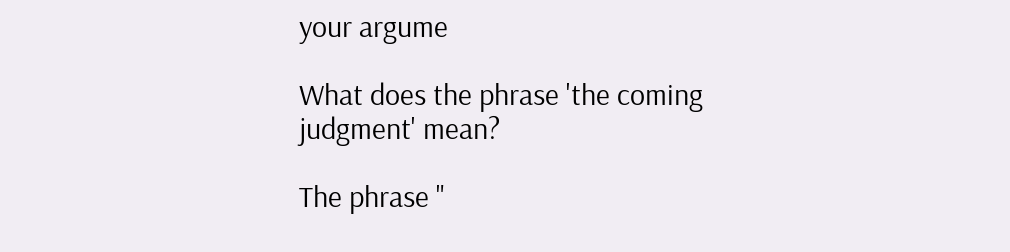your argume

What does the phrase 'the coming judgment' mean?

The phrase "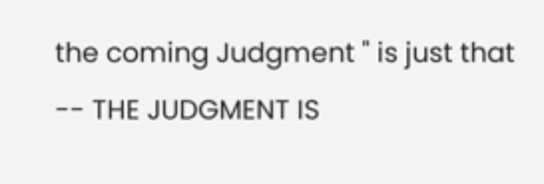the coming Judgment " is just that -- THE JUDGMENT IS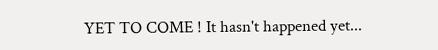YET TO COME ! It hasn't happened yet...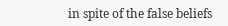in spite of the false beliefs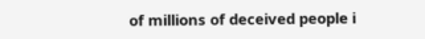of millions of deceived people i